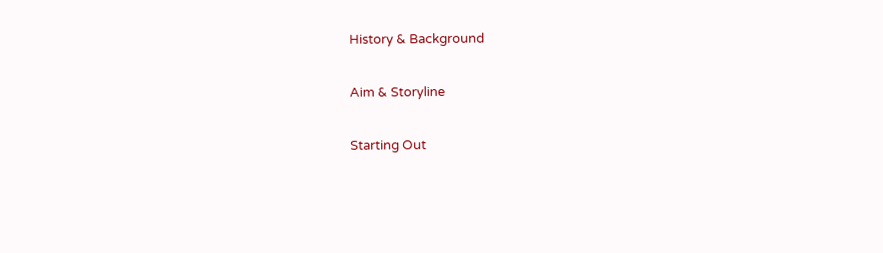History & Background

Aim & Storyline

Starting Out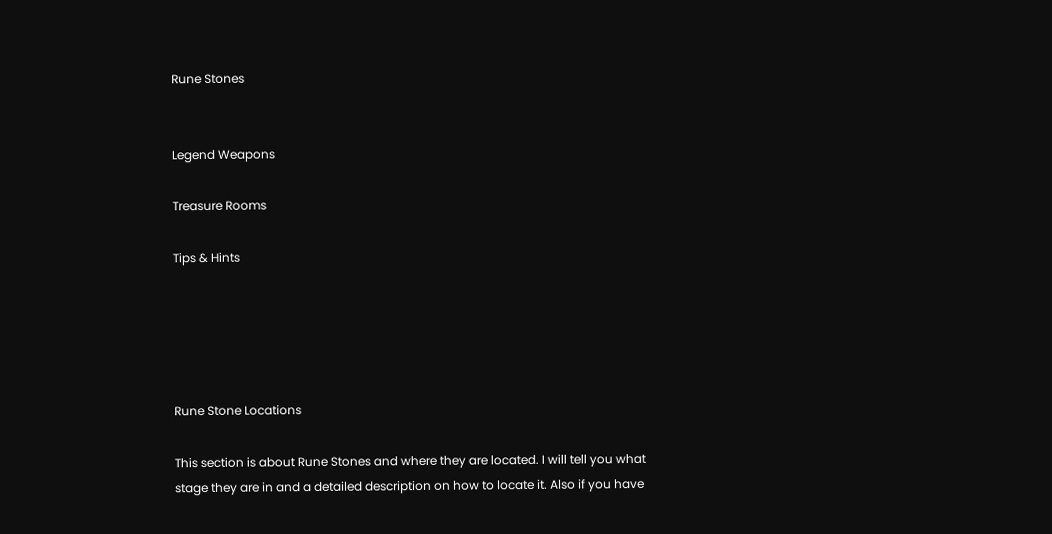Rune Stones


Legend Weapons

Treasure Rooms

Tips & Hints





Rune Stone Locations

This section is about Rune Stones and where they are located. I will tell you what stage they are in and a detailed description on how to locate it. Also if you have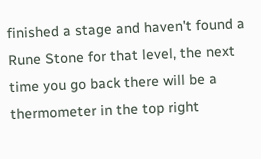finished a stage and haven't found a Rune Stone for that level, the next time you go back there will be a thermometer in the top right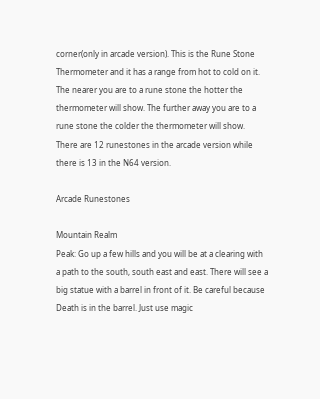corner(only in arcade version). This is the Rune Stone Thermometer and it has a range from hot to cold on it. The nearer you are to a rune stone the hotter the thermometer will show. The further away you are to a rune stone the colder the thermometer will show. There are 12 runestones in the arcade version while there is 13 in the N64 version.

Arcade Runestones

Mountain Realm
Peak: Go up a few hills and you will be at a clearing with a path to the south, south east and east. There will see a big statue with a barrel in front of it. Be careful because Death is in the barrel. Just use magic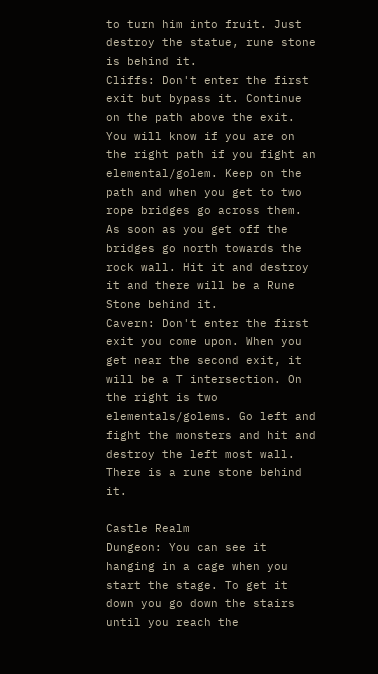to turn him into fruit. Just destroy the statue, rune stone is behind it.
Cliffs: Don't enter the first exit but bypass it. Continue on the path above the exit. You will know if you are on the right path if you fight an elemental/golem. Keep on the path and when you get to two rope bridges go across them. As soon as you get off the bridges go north towards the rock wall. Hit it and destroy it and there will be a Rune Stone behind it.
Cavern: Don't enter the first exit you come upon. When you get near the second exit, it will be a T intersection. On the right is two elementals/golems. Go left and fight the monsters and hit and destroy the left most wall. There is a rune stone behind it.

Castle Realm
Dungeon: You can see it hanging in a cage when you start the stage. To get it down you go down the stairs until you reach the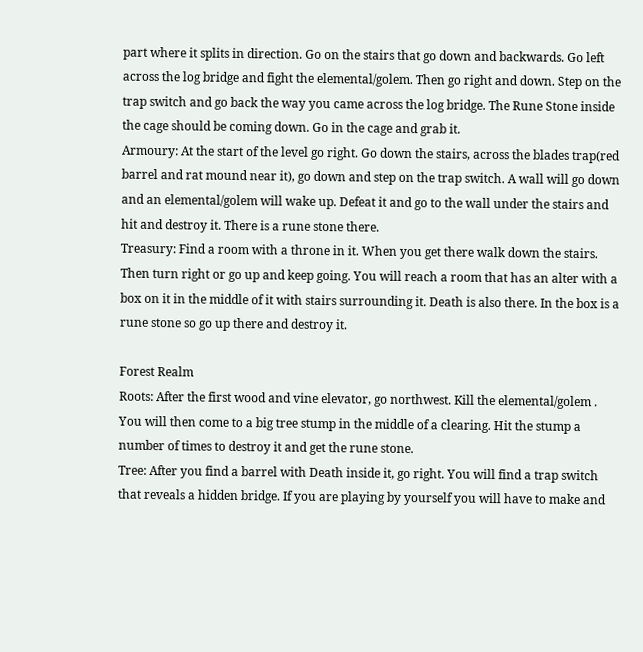part where it splits in direction. Go on the stairs that go down and backwards. Go left across the log bridge and fight the elemental/golem. Then go right and down. Step on the trap switch and go back the way you came across the log bridge. The Rune Stone inside the cage should be coming down. Go in the cage and grab it.
Armoury: At the start of the level go right. Go down the stairs, across the blades trap(red barrel and rat mound near it), go down and step on the trap switch. A wall will go down and an elemental/golem will wake up. Defeat it and go to the wall under the stairs and hit and destroy it. There is a rune stone there.
Treasury: Find a room with a throne in it. When you get there walk down the stairs. Then turn right or go up and keep going. You will reach a room that has an alter with a box on it in the middle of it with stairs surrounding it. Death is also there. In the box is a rune stone so go up there and destroy it.

Forest Realm
Roots: After the first wood and vine elevator, go northwest. Kill the elemental/golem . You will then come to a big tree stump in the middle of a clearing. Hit the stump a number of times to destroy it and get the rune stone.
Tree: After you find a barrel with Death inside it, go right. You will find a trap switch that reveals a hidden bridge. If you are playing by yourself you will have to make and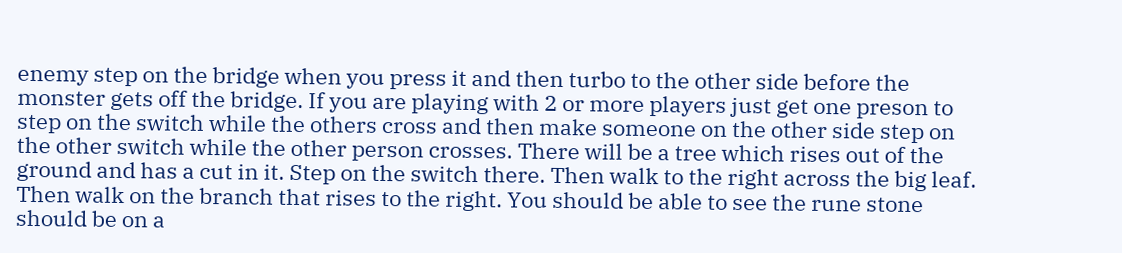enemy step on the bridge when you press it and then turbo to the other side before the monster gets off the bridge. If you are playing with 2 or more players just get one preson to step on the switch while the others cross and then make someone on the other side step on the other switch while the other person crosses. There will be a tree which rises out of the ground and has a cut in it. Step on the switch there. Then walk to the right across the big leaf. Then walk on the branch that rises to the right. You should be able to see the rune stone should be on a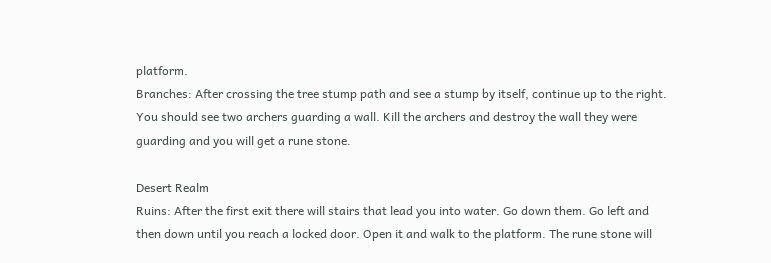platform.
Branches: After crossing the tree stump path and see a stump by itself, continue up to the right. You should see two archers guarding a wall. Kill the archers and destroy the wall they were guarding and you will get a rune stone.

Desert Realm
Ruins: After the first exit there will stairs that lead you into water. Go down them. Go left and then down until you reach a locked door. Open it and walk to the platform. The rune stone will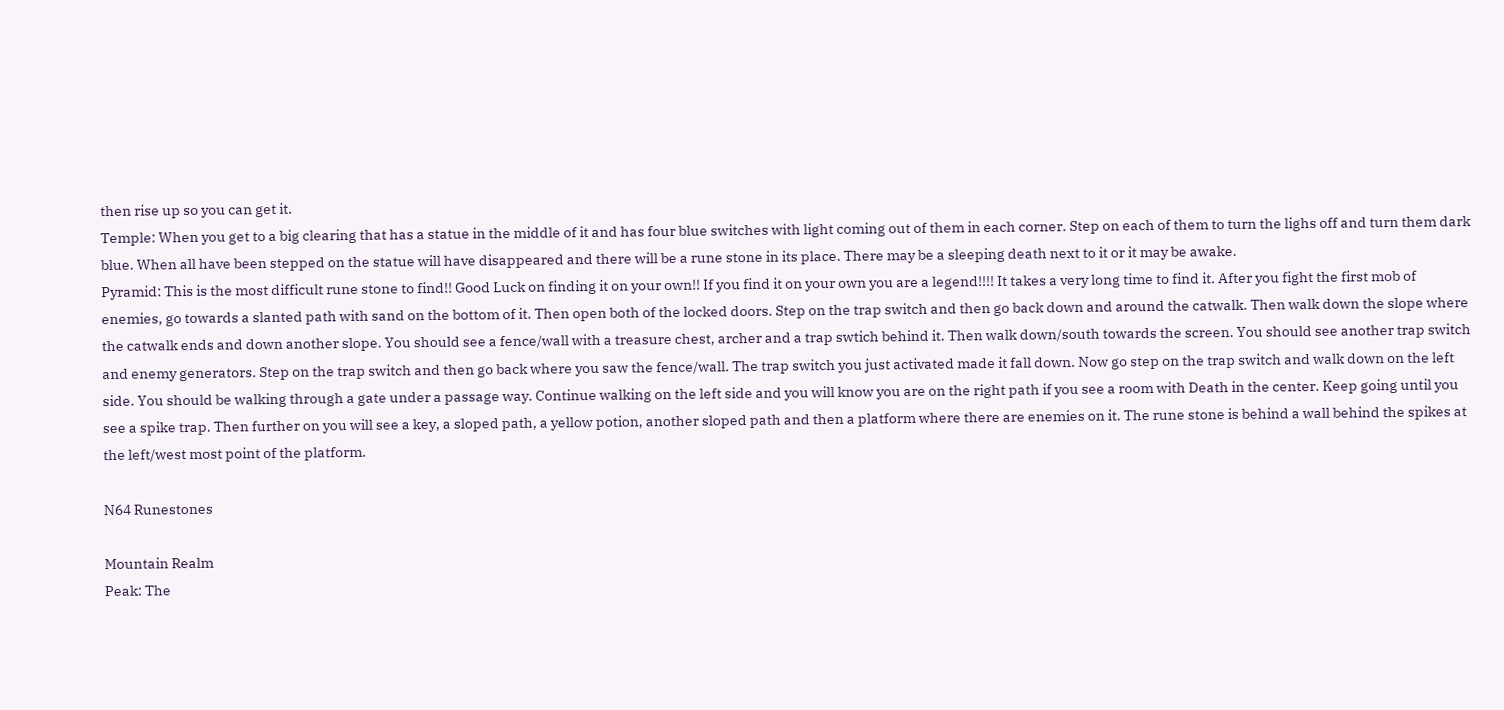then rise up so you can get it.
Temple: When you get to a big clearing that has a statue in the middle of it and has four blue switches with light coming out of them in each corner. Step on each of them to turn the lighs off and turn them dark blue. When all have been stepped on the statue will have disappeared and there will be a rune stone in its place. There may be a sleeping death next to it or it may be awake.
Pyramid: This is the most difficult rune stone to find!! Good Luck on finding it on your own!! If you find it on your own you are a legend!!!! It takes a very long time to find it. After you fight the first mob of enemies, go towards a slanted path with sand on the bottom of it. Then open both of the locked doors. Step on the trap switch and then go back down and around the catwalk. Then walk down the slope where the catwalk ends and down another slope. You should see a fence/wall with a treasure chest, archer and a trap swtich behind it. Then walk down/south towards the screen. You should see another trap switch and enemy generators. Step on the trap switch and then go back where you saw the fence/wall. The trap switch you just activated made it fall down. Now go step on the trap switch and walk down on the left side. You should be walking through a gate under a passage way. Continue walking on the left side and you will know you are on the right path if you see a room with Death in the center. Keep going until you see a spike trap. Then further on you will see a key, a sloped path, a yellow potion, another sloped path and then a platform where there are enemies on it. The rune stone is behind a wall behind the spikes at the left/west most point of the platform.

N64 Runestones

Mountain Realm
Peak: The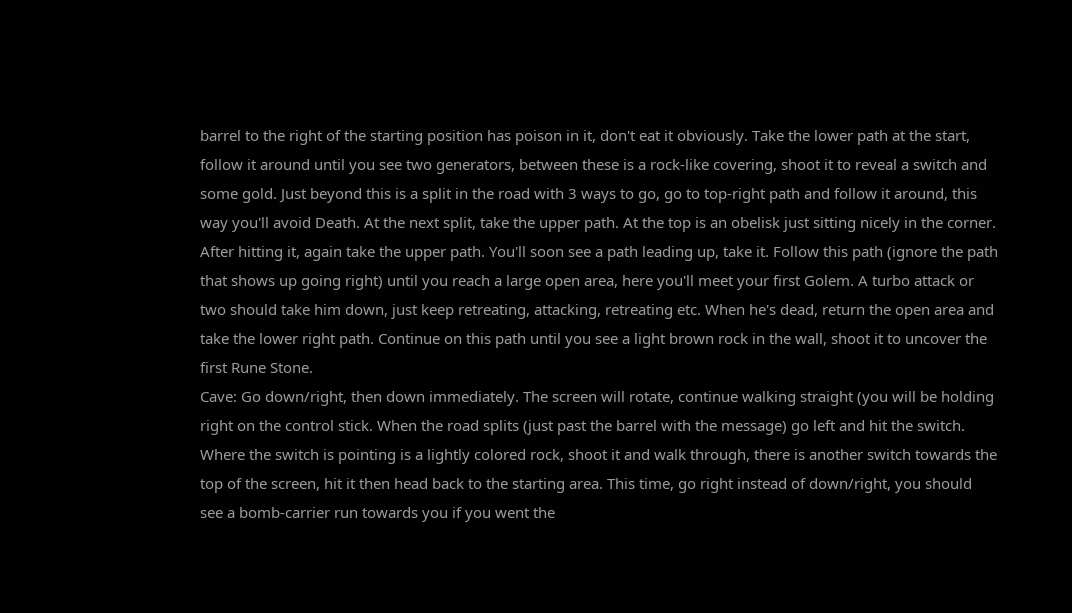barrel to the right of the starting position has poison in it, don't eat it obviously. Take the lower path at the start, follow it around until you see two generators, between these is a rock-like covering, shoot it to reveal a switch and some gold. Just beyond this is a split in the road with 3 ways to go, go to top-right path and follow it around, this way you'll avoid Death. At the next split, take the upper path. At the top is an obelisk just sitting nicely in the corner. After hitting it, again take the upper path. You'll soon see a path leading up, take it. Follow this path (ignore the path that shows up going right) until you reach a large open area, here you'll meet your first Golem. A turbo attack or two should take him down, just keep retreating, attacking, retreating etc. When he's dead, return the open area and take the lower right path. Continue on this path until you see a light brown rock in the wall, shoot it to uncover the first Rune Stone.
Cave: Go down/right, then down immediately. The screen will rotate, continue walking straight (you will be holding right on the control stick. When the road splits (just past the barrel with the message) go left and hit the switch. Where the switch is pointing is a lightly colored rock, shoot it and walk through, there is another switch towards the top of the screen, hit it then head back to the starting area. This time, go right instead of down/right, you should see a bomb-carrier run towards you if you went the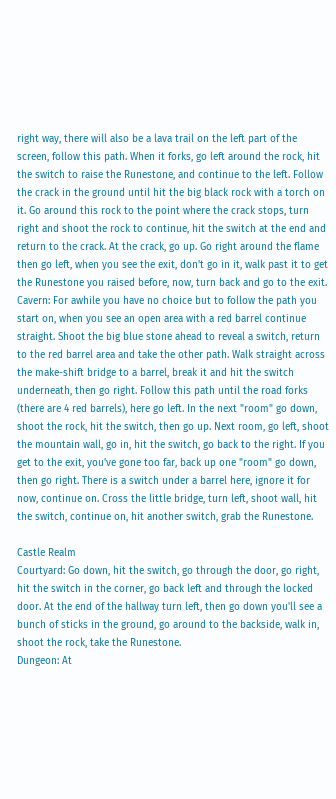right way, there will also be a lava trail on the left part of the screen, follow this path. When it forks, go left around the rock, hit the switch to raise the Runestone, and continue to the left. Follow the crack in the ground until hit the big black rock with a torch on it. Go around this rock to the point where the crack stops, turn right and shoot the rock to continue, hit the switch at the end and return to the crack. At the crack, go up. Go right around the flame then go left, when you see the exit, don't go in it, walk past it to get the Runestone you raised before, now, turn back and go to the exit.
Cavern: For awhile you have no choice but to follow the path you start on, when you see an open area with a red barrel continue straight. Shoot the big blue stone ahead to reveal a switch, return to the red barrel area and take the other path. Walk straight across the make-shift bridge to a barrel, break it and hit the switch underneath, then go right. Follow this path until the road forks (there are 4 red barrels), here go left. In the next "room" go down, shoot the rock, hit the switch, then go up. Next room, go left, shoot the mountain wall, go in, hit the switch, go back to the right. If you get to the exit, you've gone too far, back up one "room" go down, then go right. There is a switch under a barrel here, ignore it for now, continue on. Cross the little bridge, turn left, shoot wall, hit the switch, continue on, hit another switch, grab the Runestone.

Castle Realm
Courtyard: Go down, hit the switch, go through the door, go right, hit the switch in the corner, go back left and through the locked door. At the end of the hallway turn left, then go down you'll see a bunch of sticks in the ground, go around to the backside, walk in, shoot the rock, take the Runestone.
Dungeon: At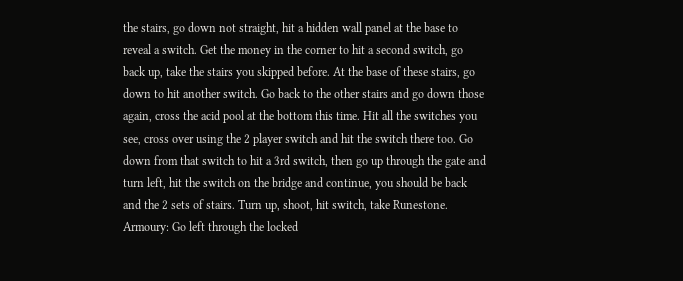the stairs, go down not straight, hit a hidden wall panel at the base to reveal a switch. Get the money in the corner to hit a second switch, go back up, take the stairs you skipped before. At the base of these stairs, go down to hit another switch. Go back to the other stairs and go down those again, cross the acid pool at the bottom this time. Hit all the switches you see, cross over using the 2 player switch and hit the switch there too. Go down from that switch to hit a 3rd switch, then go up through the gate and turn left, hit the switch on the bridge and continue, you should be back and the 2 sets of stairs. Turn up, shoot, hit switch, take Runestone.
Armoury: Go left through the locked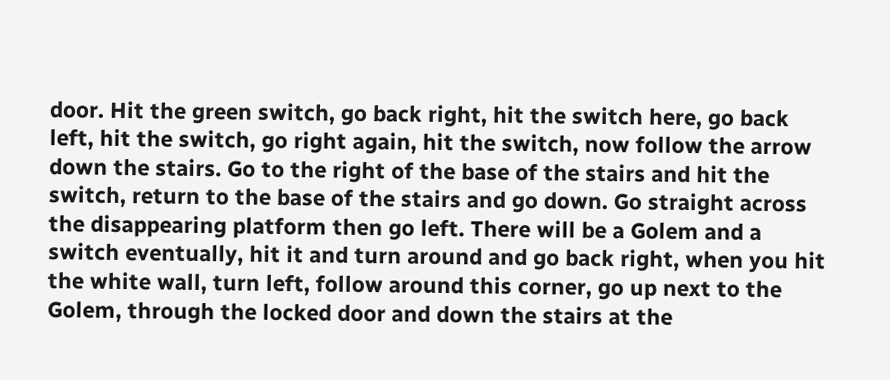door. Hit the green switch, go back right, hit the switch here, go back left, hit the switch, go right again, hit the switch, now follow the arrow down the stairs. Go to the right of the base of the stairs and hit the switch, return to the base of the stairs and go down. Go straight across the disappearing platform then go left. There will be a Golem and a switch eventually, hit it and turn around and go back right, when you hit the white wall, turn left, follow around this corner, go up next to the Golem, through the locked door and down the stairs at the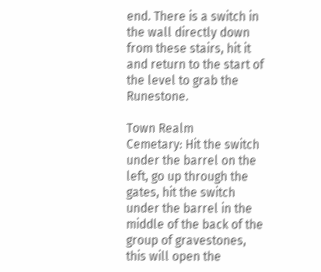end. There is a switch in the wall directly down from these stairs, hit it and return to the start of the level to grab the Runestone.

Town Realm
Cemetary: Hit the switch under the barrel on the left, go up through the gates, hit the switch under the barrel in the middle of the back of the group of gravestones, this will open the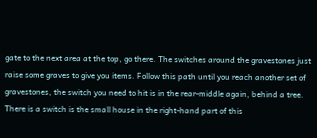gate to the next area at the top, go there. The switches around the gravestones just raise some graves to give you items. Follow this path until you reach another set of gravestones, the switch you need to hit is in the rear-middle again, behind a tree. There is a switch is the small house in the right-hand part of this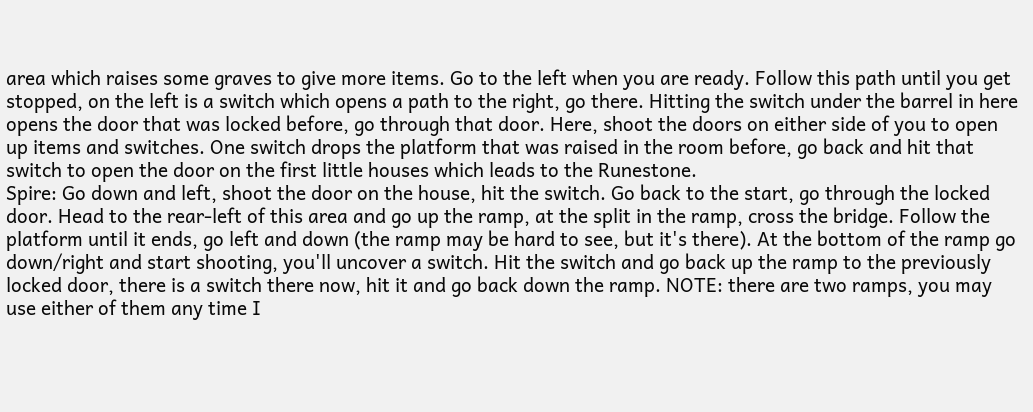area which raises some graves to give more items. Go to the left when you are ready. Follow this path until you get stopped, on the left is a switch which opens a path to the right, go there. Hitting the switch under the barrel in here opens the door that was locked before, go through that door. Here, shoot the doors on either side of you to open up items and switches. One switch drops the platform that was raised in the room before, go back and hit that switch to open the door on the first little houses which leads to the Runestone.
Spire: Go down and left, shoot the door on the house, hit the switch. Go back to the start, go through the locked door. Head to the rear-left of this area and go up the ramp, at the split in the ramp, cross the bridge. Follow the platform until it ends, go left and down (the ramp may be hard to see, but it's there). At the bottom of the ramp go down/right and start shooting, you'll uncover a switch. Hit the switch and go back up the ramp to the previously locked door, there is a switch there now, hit it and go back down the ramp. NOTE: there are two ramps, you may use either of them any time I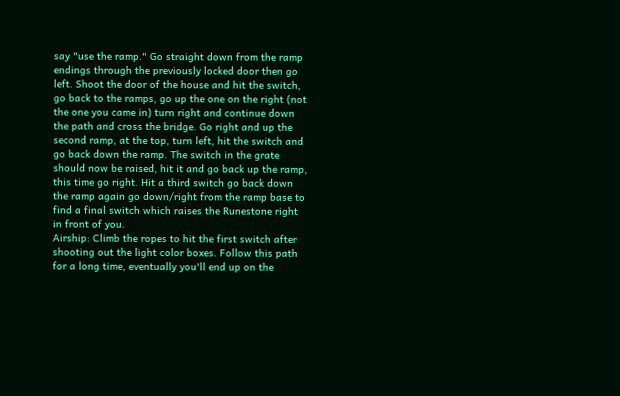say "use the ramp." Go straight down from the ramp endings through the previously locked door then go left. Shoot the door of the house and hit the switch, go back to the ramps, go up the one on the right (not the one you came in) turn right and continue down the path and cross the bridge. Go right and up the second ramp, at the top, turn left, hit the switch and go back down the ramp. The switch in the grate should now be raised, hit it and go back up the ramp, this time go right. Hit a third switch go back down the ramp again go down/right from the ramp base to find a final switch which raises the Runestone right in front of you.
Airship: Climb the ropes to hit the first switch after shooting out the light color boxes. Follow this path for a long time, eventually you'll end up on the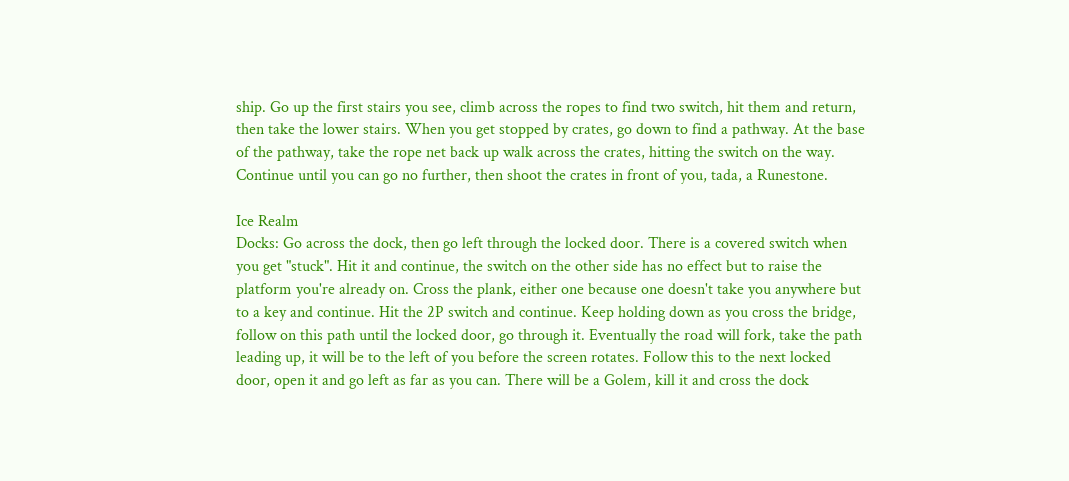ship. Go up the first stairs you see, climb across the ropes to find two switch, hit them and return, then take the lower stairs. When you get stopped by crates, go down to find a pathway. At the base of the pathway, take the rope net back up walk across the crates, hitting the switch on the way. Continue until you can go no further, then shoot the crates in front of you, tada, a Runestone.

Ice Realm
Docks: Go across the dock, then go left through the locked door. There is a covered switch when you get "stuck". Hit it and continue, the switch on the other side has no effect but to raise the platform you're already on. Cross the plank, either one because one doesn't take you anywhere but to a key and continue. Hit the 2P switch and continue. Keep holding down as you cross the bridge, follow on this path until the locked door, go through it. Eventually the road will fork, take the path leading up, it will be to the left of you before the screen rotates. Follow this to the next locked door, open it and go left as far as you can. There will be a Golem, kill it and cross the dock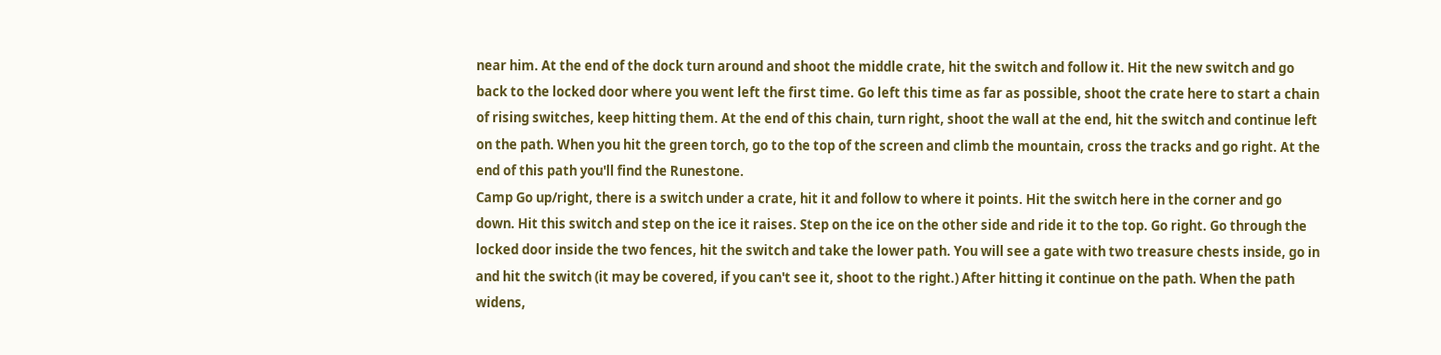near him. At the end of the dock turn around and shoot the middle crate, hit the switch and follow it. Hit the new switch and go back to the locked door where you went left the first time. Go left this time as far as possible, shoot the crate here to start a chain of rising switches, keep hitting them. At the end of this chain, turn right, shoot the wall at the end, hit the switch and continue left on the path. When you hit the green torch, go to the top of the screen and climb the mountain, cross the tracks and go right. At the end of this path you'll find the Runestone.
Camp Go up/right, there is a switch under a crate, hit it and follow to where it points. Hit the switch here in the corner and go down. Hit this switch and step on the ice it raises. Step on the ice on the other side and ride it to the top. Go right. Go through the locked door inside the two fences, hit the switch and take the lower path. You will see a gate with two treasure chests inside, go in and hit the switch (it may be covered, if you can't see it, shoot to the right.) After hitting it continue on the path. When the path widens,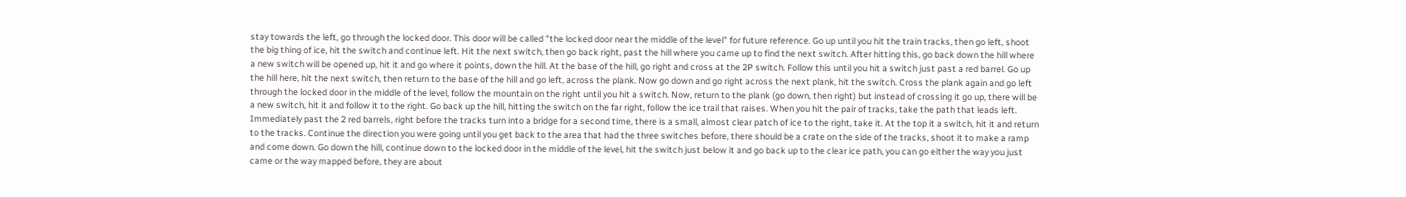stay towards the left, go through the locked door. This door will be called "the locked door near the middle of the level" for future reference. Go up until you hit the train tracks, then go left, shoot the big thing of ice, hit the switch and continue left. Hit the next switch, then go back right, past the hill where you came up to find the next switch. After hitting this, go back down the hill where a new switch will be opened up, hit it and go where it points, down the hill. At the base of the hill, go right and cross at the 2P switch. Follow this until you hit a switch just past a red barrel. Go up the hill here, hit the next switch, then return to the base of the hill and go left, across the plank. Now go down and go right across the next plank, hit the switch. Cross the plank again and go left through the locked door in the middle of the level, follow the mountain on the right until you hit a switch. Now, return to the plank (go down, then right) but instead of crossing it go up, there will be a new switch, hit it and follow it to the right. Go back up the hill, hitting the switch on the far right, follow the ice trail that raises. When you hit the pair of tracks, take the path that leads left. Immediately past the 2 red barrels, right before the tracks turn into a bridge for a second time, there is a small, almost clear patch of ice to the right, take it. At the top it a switch, hit it and return to the tracks. Continue the direction you were going until you get back to the area that had the three switches before, there should be a crate on the side of the tracks, shoot it to make a ramp and come down. Go down the hill, continue down to the locked door in the middle of the level, hit the switch just below it and go back up to the clear ice path, you can go either the way you just came or the way mapped before, they are about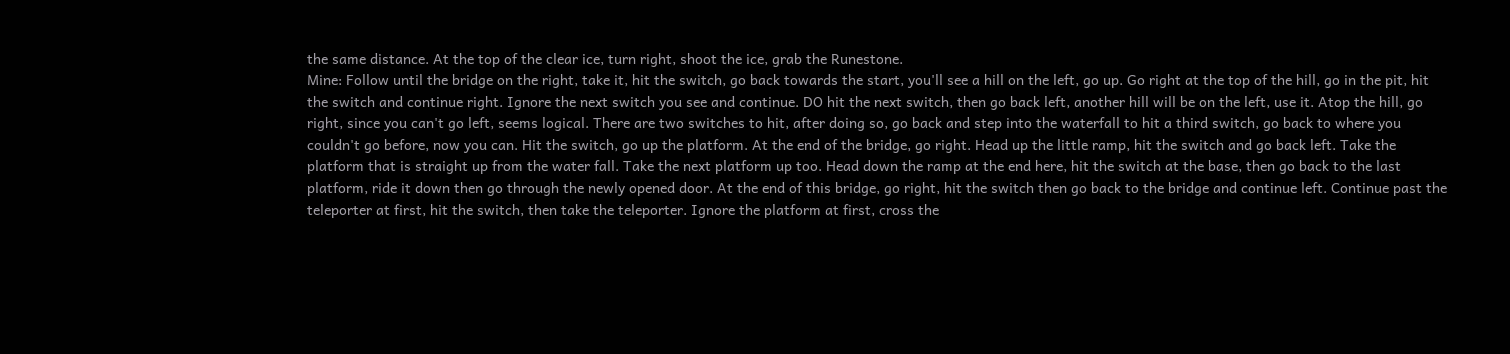the same distance. At the top of the clear ice, turn right, shoot the ice, grab the Runestone.
Mine: Follow until the bridge on the right, take it, hit the switch, go back towards the start, you'll see a hill on the left, go up. Go right at the top of the hill, go in the pit, hit the switch and continue right. Ignore the next switch you see and continue. DO hit the next switch, then go back left, another hill will be on the left, use it. Atop the hill, go right, since you can't go left, seems logical. There are two switches to hit, after doing so, go back and step into the waterfall to hit a third switch, go back to where you couldn't go before, now you can. Hit the switch, go up the platform. At the end of the bridge, go right. Head up the little ramp, hit the switch and go back left. Take the platform that is straight up from the water fall. Take the next platform up too. Head down the ramp at the end here, hit the switch at the base, then go back to the last platform, ride it down then go through the newly opened door. At the end of this bridge, go right, hit the switch then go back to the bridge and continue left. Continue past the teleporter at first, hit the switch, then take the teleporter. Ignore the platform at first, cross the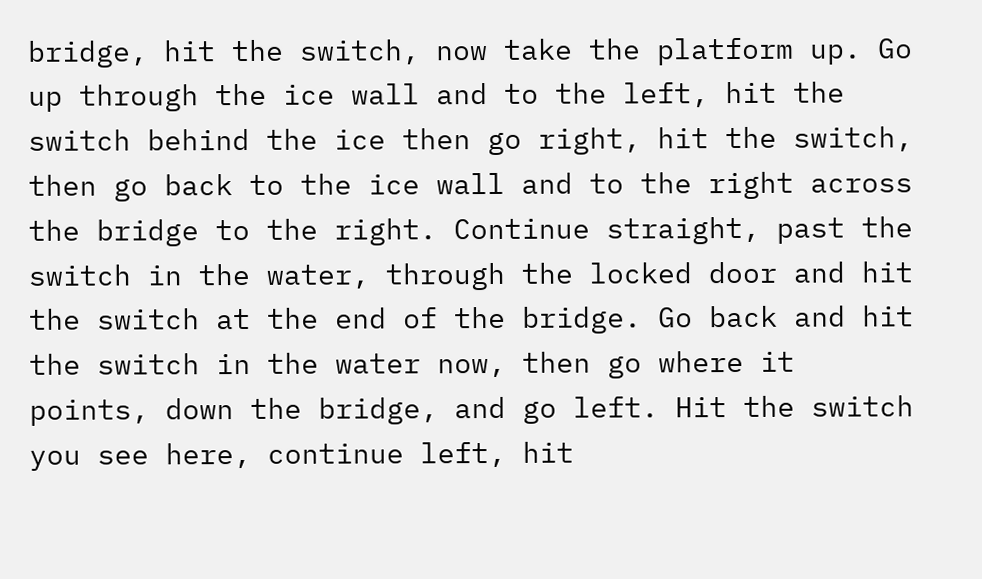bridge, hit the switch, now take the platform up. Go up through the ice wall and to the left, hit the switch behind the ice then go right, hit the switch, then go back to the ice wall and to the right across the bridge to the right. Continue straight, past the switch in the water, through the locked door and hit the switch at the end of the bridge. Go back and hit the switch in the water now, then go where it points, down the bridge, and go left. Hit the switch you see here, continue left, hit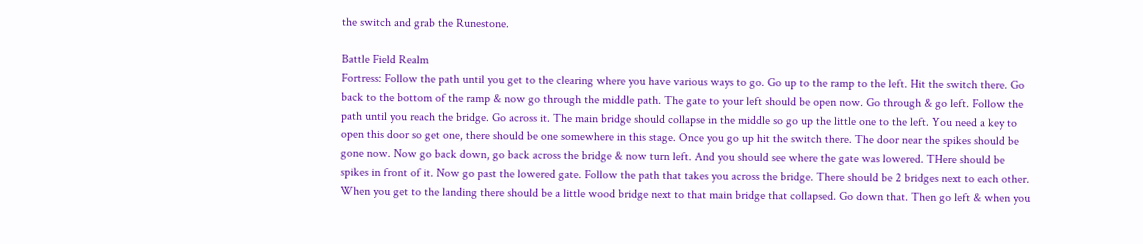the switch and grab the Runestone.

Battle Field Realm
Fortress: Follow the path until you get to the clearing where you have various ways to go. Go up to the ramp to the left. Hit the switch there. Go back to the bottom of the ramp & now go through the middle path. The gate to your left should be open now. Go through & go left. Follow the path until you reach the bridge. Go across it. The main bridge should collapse in the middle so go up the little one to the left. You need a key to open this door so get one, there should be one somewhere in this stage. Once you go up hit the switch there. The door near the spikes should be gone now. Now go back down, go back across the bridge & now turn left. And you should see where the gate was lowered. THere should be spikes in front of it. Now go past the lowered gate. Follow the path that takes you across the bridge. There should be 2 bridges next to each other. When you get to the landing there should be a little wood bridge next to that main bridge that collapsed. Go down that. Then go left & when you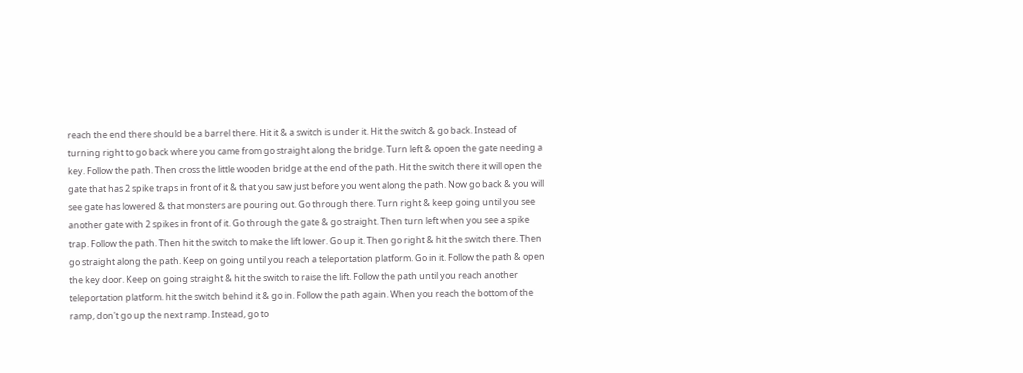reach the end there should be a barrel there. Hit it & a switch is under it. Hit the switch & go back. Instead of turning right to go back where you came from go straight along the bridge. Turn left & opoen the gate needing a key. Follow the path. Then cross the little wooden bridge at the end of the path. Hit the switch there it will open the gate that has 2 spike traps in front of it & that you saw just before you went along the path. Now go back & you will see gate has lowered & that monsters are pouring out. Go through there. Turn right & keep going until you see another gate with 2 spikes in front of it. Go through the gate & go straight. Then turn left when you see a spike trap. Follow the path. Then hit the switch to make the lift lower. Go up it. Then go right & hit the switch there. Then go straight along the path. Keep on going until you reach a teleportation platform. Go in it. Follow the path & open the key door. Keep on going straight & hit the switch to raise the lift. Follow the path until you reach another teleportation platform. hit the switch behind it & go in. Follow the path again. When you reach the bottom of the ramp, don't go up the next ramp. Instead, go to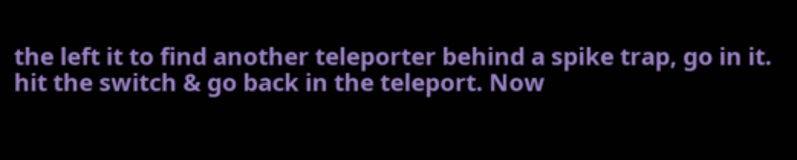the left it to find another teleporter behind a spike trap, go in it. hit the switch & go back in the teleport. Now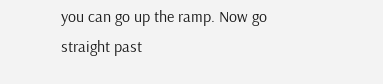you can go up the ramp. Now go straight past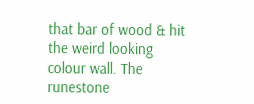that bar of wood & hit the weird looking colour wall. The runestone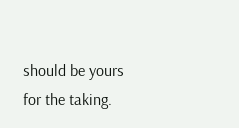should be yours for the taking.